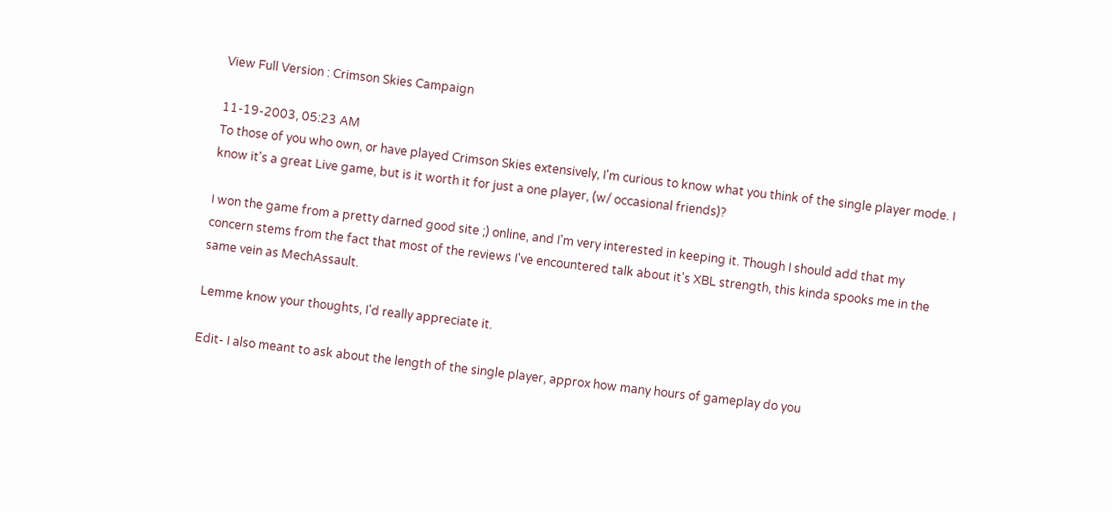View Full Version : Crimson Skies Campaign

11-19-2003, 05:23 AM
To those of you who own, or have played Crimson Skies extensively, I'm curious to know what you think of the single player mode. I know it's a great Live game, but is it worth it for just a one player, (w/ occasional friends)?

I won the game from a pretty darned good site ;) online, and I'm very interested in keeping it. Though I should add that my concern stems from the fact that most of the reviews I've encountered talk about it's XBL strength, this kinda spooks me in the same vein as MechAssault.

Lemme know your thoughts, I'd really appreciate it.

Edit- I also meant to ask about the length of the single player, approx how many hours of gameplay do you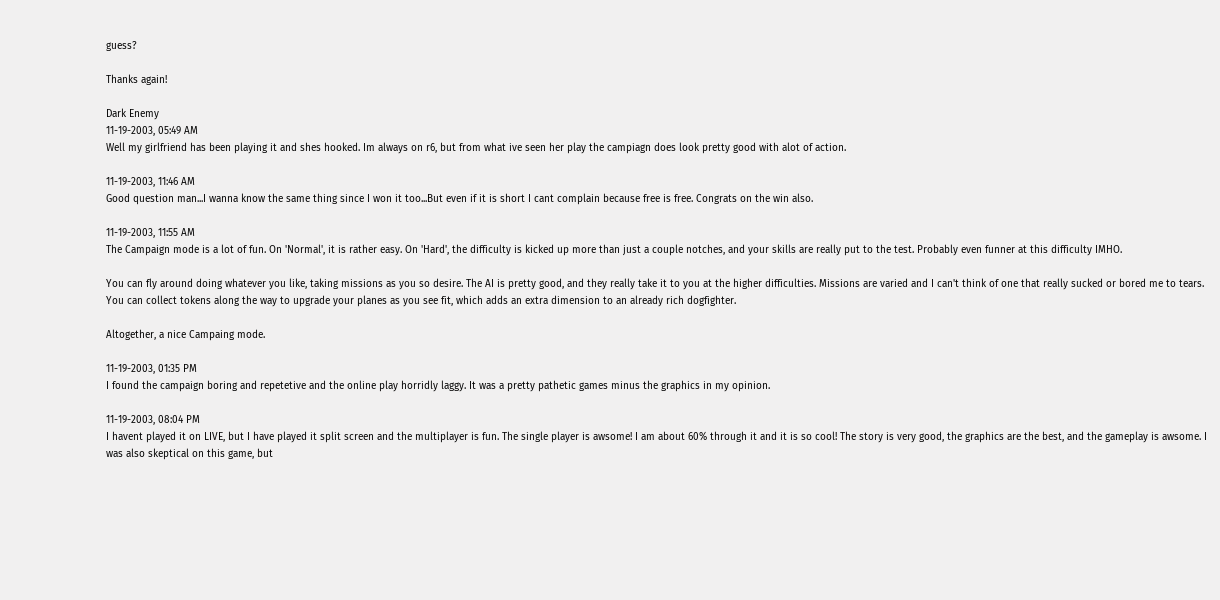guess?

Thanks again!

Dark Enemy
11-19-2003, 05:49 AM
Well my girlfriend has been playing it and shes hooked. Im always on r6, but from what ive seen her play the campiagn does look pretty good with alot of action.

11-19-2003, 11:46 AM
Good question man...I wanna know the same thing since I won it too...But even if it is short I cant complain because free is free. Congrats on the win also.

11-19-2003, 11:55 AM
The Campaign mode is a lot of fun. On 'Normal', it is rather easy. On 'Hard', the difficulty is kicked up more than just a couple notches, and your skills are really put to the test. Probably even funner at this difficulty IMHO.

You can fly around doing whatever you like, taking missions as you so desire. The AI is pretty good, and they really take it to you at the higher difficulties. Missions are varied and I can't think of one that really sucked or bored me to tears. You can collect tokens along the way to upgrade your planes as you see fit, which adds an extra dimension to an already rich dogfighter.

Altogether, a nice Campaing mode.

11-19-2003, 01:35 PM
I found the campaign boring and repetetive and the online play horridly laggy. It was a pretty pathetic games minus the graphics in my opinion.

11-19-2003, 08:04 PM
I havent played it on LIVE, but I have played it split screen and the multiplayer is fun. The single player is awsome! I am about 60% through it and it is so cool! The story is very good, the graphics are the best, and the gameplay is awsome. I was also skeptical on this game, but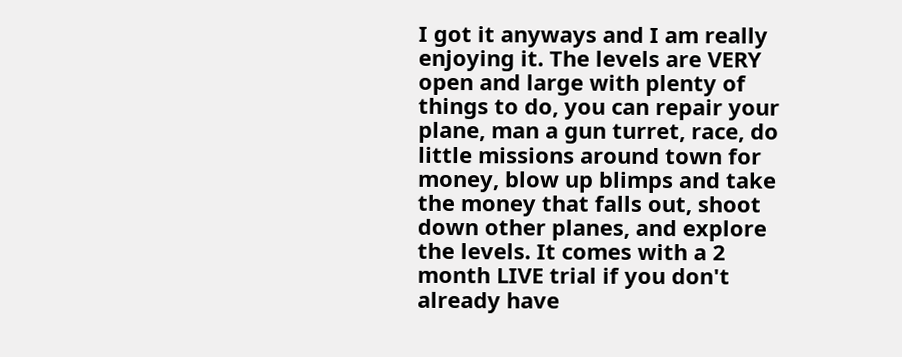I got it anyways and I am really enjoying it. The levels are VERY open and large with plenty of things to do, you can repair your plane, man a gun turret, race, do little missions around town for money, blow up blimps and take the money that falls out, shoot down other planes, and explore the levels. It comes with a 2 month LIVE trial if you don't already have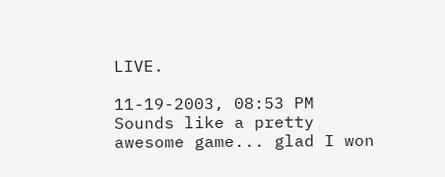LIVE.

11-19-2003, 08:53 PM
Sounds like a pretty awesome game... glad I won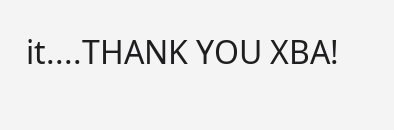it....THANK YOU XBA!